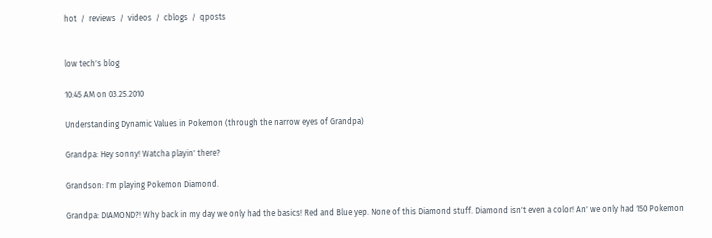hot  /  reviews  /  videos  /  cblogs  /  qposts


low tech's blog

10:45 AM on 03.25.2010

Understanding Dynamic Values in Pokemon (through the narrow eyes of Grandpa)

Grandpa: Hey sonny! Watcha playin' there?

Grandson: I'm playing Pokemon Diamond.

Grandpa: DIAMOND?! Why back in my day we only had the basics! Red and Blue yep. None of this Diamond stuff. Diamond isn't even a color! An' we only had 150 Pokemon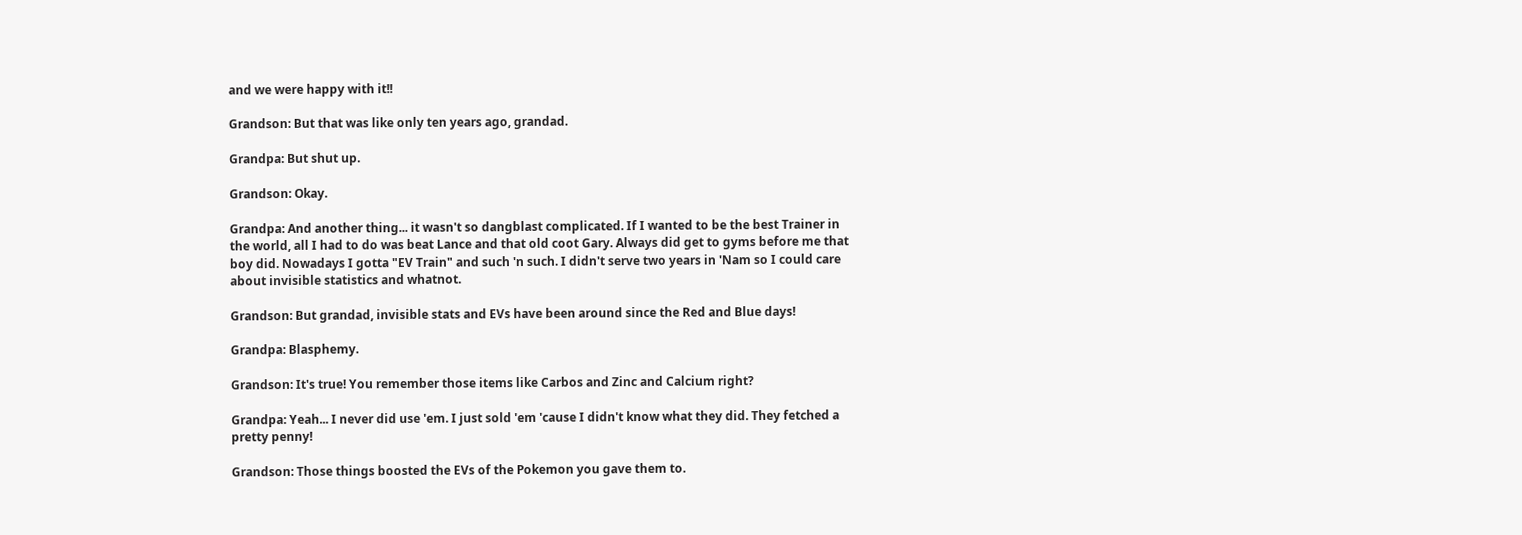and we were happy with it!!

Grandson: But that was like only ten years ago, grandad.

Grandpa: But shut up.

Grandson: Okay.

Grandpa: And another thing... it wasn't so dangblast complicated. If I wanted to be the best Trainer in the world, all I had to do was beat Lance and that old coot Gary. Always did get to gyms before me that boy did. Nowadays I gotta "EV Train" and such 'n such. I didn't serve two years in 'Nam so I could care about invisible statistics and whatnot.

Grandson: But grandad, invisible stats and EVs have been around since the Red and Blue days!

Grandpa: Blasphemy.

Grandson: It's true! You remember those items like Carbos and Zinc and Calcium right?

Grandpa: Yeah... I never did use 'em. I just sold 'em 'cause I didn't know what they did. They fetched a pretty penny!

Grandson: Those things boosted the EVs of the Pokemon you gave them to.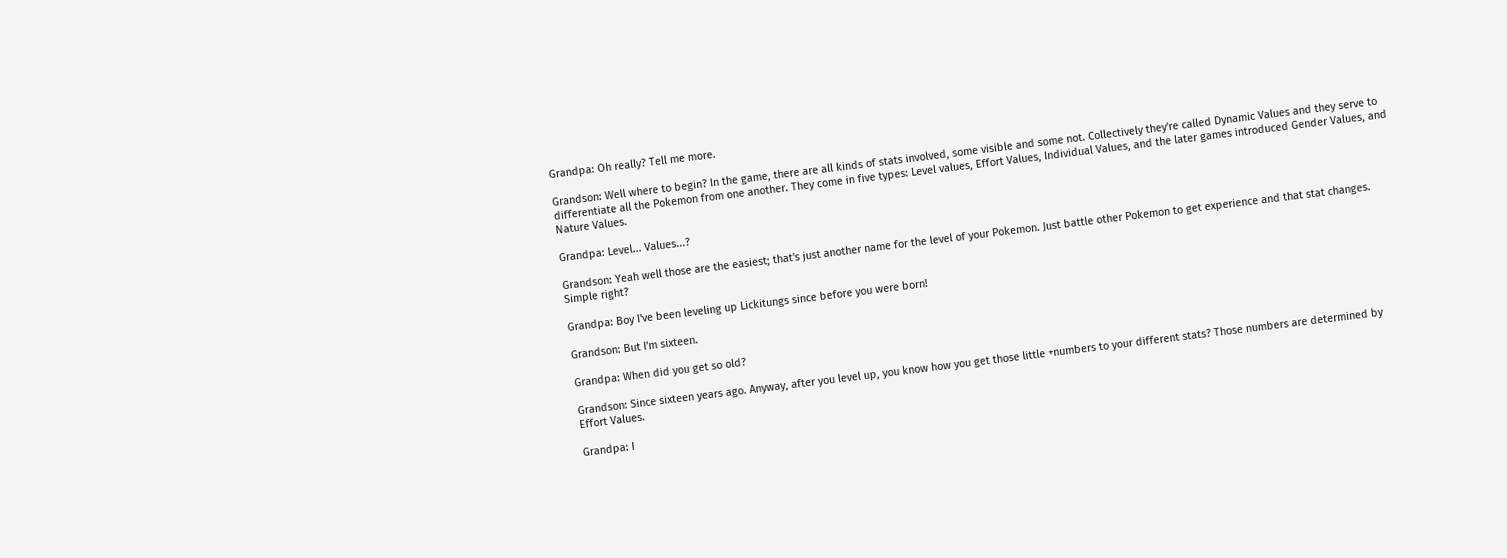Grandpa: Oh really? Tell me more.

Grandson: Well where to begin? In the game, there are all kinds of stats involved, some visible and some not. Collectively they're called Dynamic Values and they serve to differentiate all the Pokemon from one another. They come in five types: Level values, Effort Values, Individual Values, and the later games introduced Gender Values, and Nature Values.

Grandpa: Level... Values...?

Grandson: Yeah well those are the easiest; that's just another name for the level of your Pokemon. Just battle other Pokemon to get experience and that stat changes. Simple right?

Grandpa: Boy I've been leveling up Lickitungs since before you were born!

Grandson: But I'm sixteen.

Grandpa: When did you get so old?

Grandson: Since sixteen years ago. Anyway, after you level up, you know how you get those little +numbers to your different stats? Those numbers are determined by Effort Values.

Grandpa: I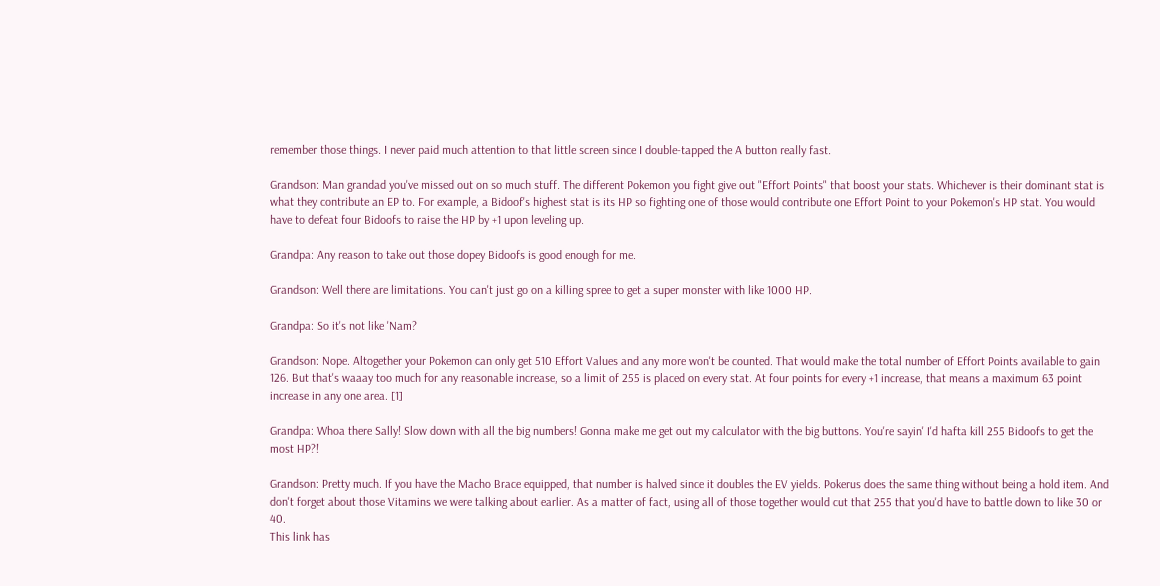remember those things. I never paid much attention to that little screen since I double-tapped the A button really fast.

Grandson: Man grandad you've missed out on so much stuff. The different Pokemon you fight give out "Effort Points" that boost your stats. Whichever is their dominant stat is what they contribute an EP to. For example, a Bidoof's highest stat is its HP so fighting one of those would contribute one Effort Point to your Pokemon's HP stat. You would have to defeat four Bidoofs to raise the HP by +1 upon leveling up.

Grandpa: Any reason to take out those dopey Bidoofs is good enough for me.

Grandson: Well there are limitations. You can't just go on a killing spree to get a super monster with like 1000 HP.

Grandpa: So it's not like 'Nam?

Grandson: Nope. Altogether your Pokemon can only get 510 Effort Values and any more won't be counted. That would make the total number of Effort Points available to gain 126. But that's waaay too much for any reasonable increase, so a limit of 255 is placed on every stat. At four points for every +1 increase, that means a maximum 63 point increase in any one area. [1]

Grandpa: Whoa there Sally! Slow down with all the big numbers! Gonna make me get out my calculator with the big buttons. You're sayin' I'd hafta kill 255 Bidoofs to get the most HP?!

Grandson: Pretty much. If you have the Macho Brace equipped, that number is halved since it doubles the EV yields. Pokerus does the same thing without being a hold item. And don't forget about those Vitamins we were talking about earlier. As a matter of fact, using all of those together would cut that 255 that you'd have to battle down to like 30 or 40.
This link has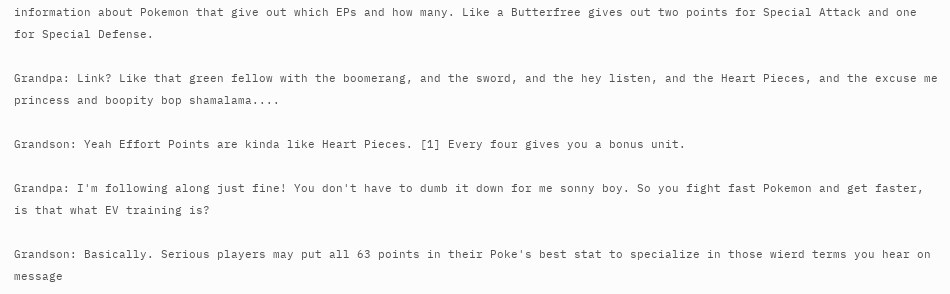information about Pokemon that give out which EPs and how many. Like a Butterfree gives out two points for Special Attack and one for Special Defense.

Grandpa: Link? Like that green fellow with the boomerang, and the sword, and the hey listen, and the Heart Pieces, and the excuse me princess and boopity bop shamalama....

Grandson: Yeah Effort Points are kinda like Heart Pieces. [1] Every four gives you a bonus unit.

Grandpa: I'm following along just fine! You don't have to dumb it down for me sonny boy. So you fight fast Pokemon and get faster, is that what EV training is?

Grandson: Basically. Serious players may put all 63 points in their Poke's best stat to specialize in those wierd terms you hear on message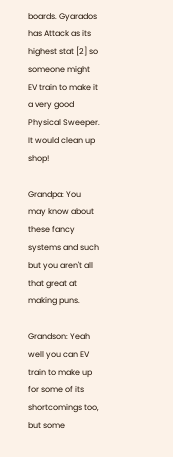boards. Gyarados has Attack as its highest stat [2] so someone might EV train to make it a very good Physical Sweeper. It would clean up shop!

Grandpa: You may know about these fancy systems and such but you aren't all that great at making puns.

Grandson: Yeah well you can EV train to make up for some of its shortcomings too, but some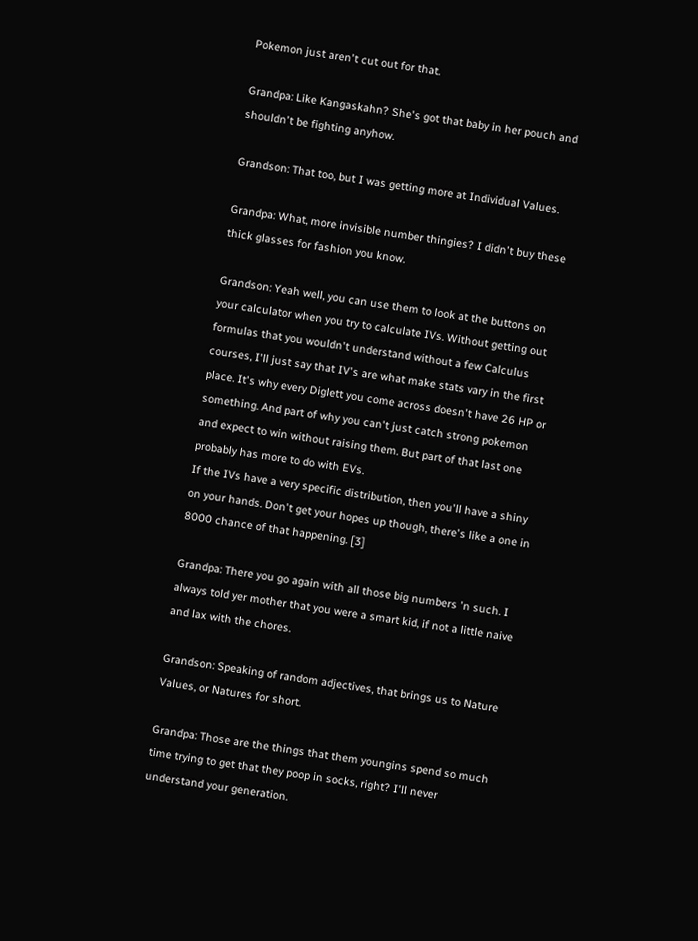Pokemon just aren't cut out for that.

Grandpa: Like Kangaskahn? She's got that baby in her pouch and shouldn't be fighting anyhow.

Grandson: That too, but I was getting more at Individual Values.

Grandpa: What, more invisible number thingies? I didn't buy these thick glasses for fashion you know.

Grandson: Yeah well, you can use them to look at the buttons on your calculator when you try to calculate IVs. Without getting out formulas that you wouldn't understand without a few Calculus courses, I'll just say that IV's are what make stats vary in the first place. It's why every Diglett you come across doesn't have 26 HP or something. And part of why you can't just catch strong pokemon and expect to win without raising them. But part of that last one probably has more to do with EVs.
If the IVs have a very specific distribution, then you'll have a shiny on your hands. Don't get your hopes up though, there's like a one in 8000 chance of that happening. [3]

Grandpa: There you go again with all those big numbers 'n such. I always told yer mother that you were a smart kid, if not a little naive and lax with the chores.

Grandson: Speaking of random adjectives, that brings us to Nature Values, or Natures for short.

Grandpa: Those are the things that them youngins spend so much time trying to get that they poop in socks, right? I'll never understand your generation.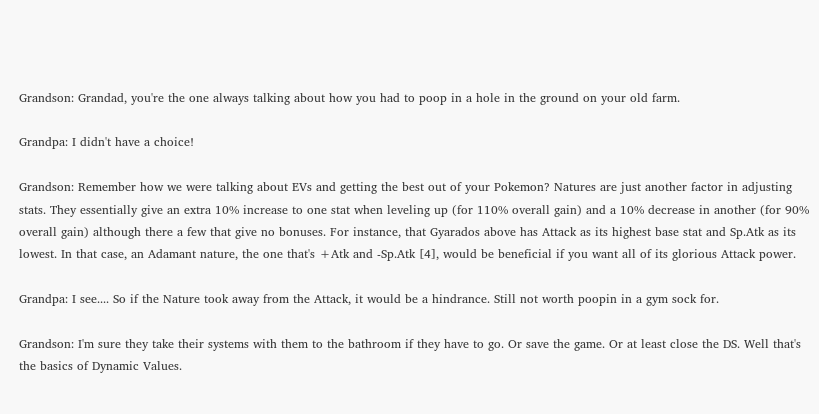Grandson: Grandad, you're the one always talking about how you had to poop in a hole in the ground on your old farm.

Grandpa: I didn't have a choice!

Grandson: Remember how we were talking about EVs and getting the best out of your Pokemon? Natures are just another factor in adjusting stats. They essentially give an extra 10% increase to one stat when leveling up (for 110% overall gain) and a 10% decrease in another (for 90% overall gain) although there a few that give no bonuses. For instance, that Gyarados above has Attack as its highest base stat and Sp.Atk as its lowest. In that case, an Adamant nature, the one that's +Atk and -Sp.Atk [4], would be beneficial if you want all of its glorious Attack power.

Grandpa: I see.... So if the Nature took away from the Attack, it would be a hindrance. Still not worth poopin in a gym sock for.

Grandson: I'm sure they take their systems with them to the bathroom if they have to go. Or save the game. Or at least close the DS. Well that's the basics of Dynamic Values.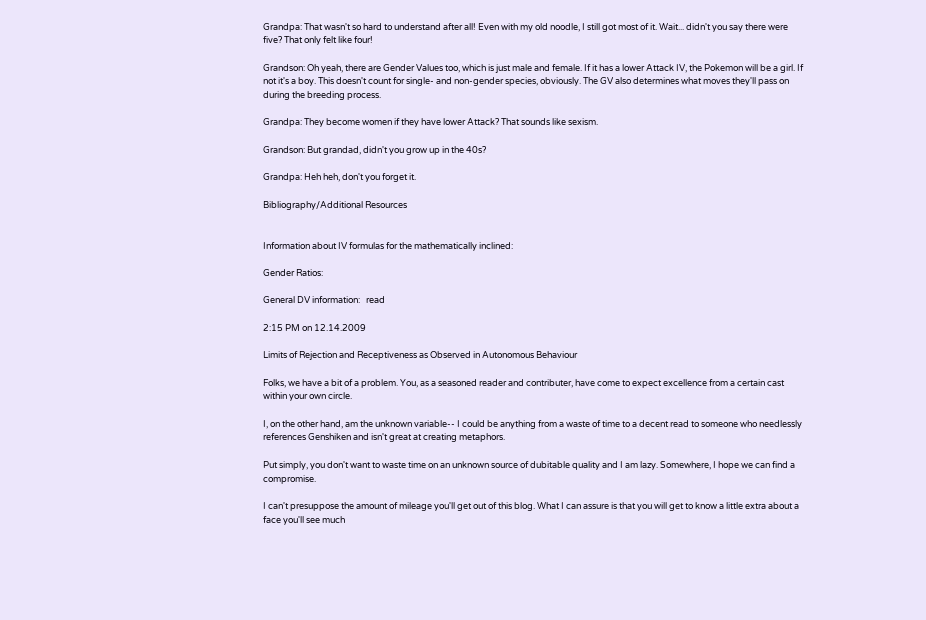Grandpa: That wasn't so hard to understand after all! Even with my old noodle, I still got most of it. Wait... didn't you say there were five? That only felt like four!

Grandson: Oh yeah, there are Gender Values too, which is just male and female. If it has a lower Attack IV, the Pokemon will be a girl. If not it's a boy. This doesn't count for single- and non-gender species, obviously. The GV also determines what moves they'll pass on during the breeding process.

Grandpa: They become women if they have lower Attack? That sounds like sexism.

Grandson: But grandad, didn't you grow up in the 40s?

Grandpa: Heh heh, don't you forget it.

Bibliography/Additional Resources


Information about IV formulas for the mathematically inclined:

Gender Ratios:

General DV information:   read

2:15 PM on 12.14.2009

Limits of Rejection and Receptiveness as Observed in Autonomous Behaviour

Folks, we have a bit of a problem. You, as a seasoned reader and contributer, have come to expect excellence from a certain cast within your own circle.

I, on the other hand, am the unknown variable-- I could be anything from a waste of time to a decent read to someone who needlessly references Genshiken and isn't great at creating metaphors.

Put simply, you don't want to waste time on an unknown source of dubitable quality and I am lazy. Somewhere, I hope we can find a compromise.

I can't presuppose the amount of mileage you'll get out of this blog. What I can assure is that you will get to know a little extra about a face you'll see much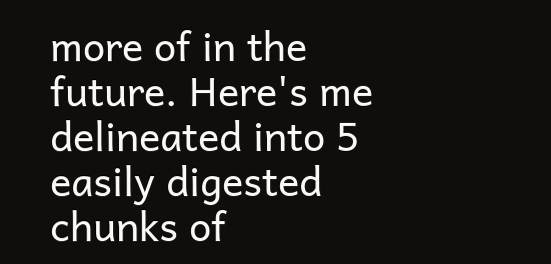more of in the future. Here's me delineated into 5 easily digested chunks of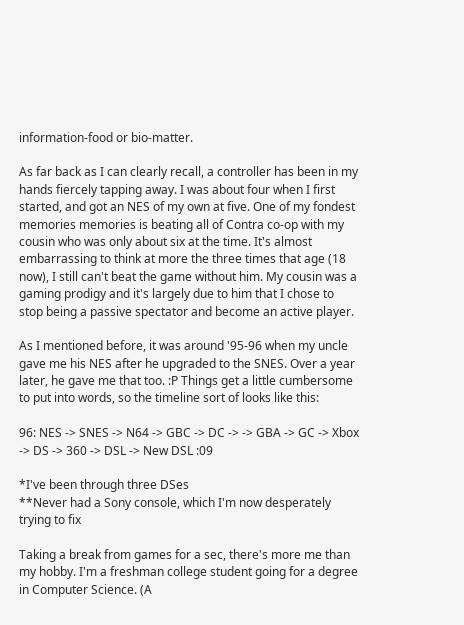information-food or bio-matter.

As far back as I can clearly recall, a controller has been in my hands fiercely tapping away. I was about four when I first started, and got an NES of my own at five. One of my fondest memories memories is beating all of Contra co-op with my cousin who was only about six at the time. It's almost embarrassing to think at more the three times that age (18 now), I still can't beat the game without him. My cousin was a gaming prodigy and it's largely due to him that I chose to stop being a passive spectator and become an active player.

As I mentioned before, it was around '95-96 when my uncle gave me his NES after he upgraded to the SNES. Over a year later, he gave me that too. :P Things get a little cumbersome to put into words, so the timeline sort of looks like this:

96: NES -> SNES -> N64 -> GBC -> DC -> -> GBA -> GC -> Xbox -> DS -> 360 -> DSL -> New DSL :09

*I've been through three DSes
**Never had a Sony console, which I'm now desperately trying to fix

Taking a break from games for a sec, there's more me than my hobby. I'm a freshman college student going for a degree in Computer Science. (A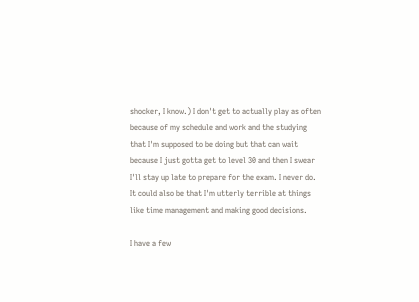shocker, I know.) I don't get to actually play as often because of my schedule and work and the studying that I'm supposed to be doing but that can wait because I just gotta get to level 30 and then I swear I'll stay up late to prepare for the exam. I never do. It could also be that I'm utterly terrible at things like time management and making good decisions.

I have a few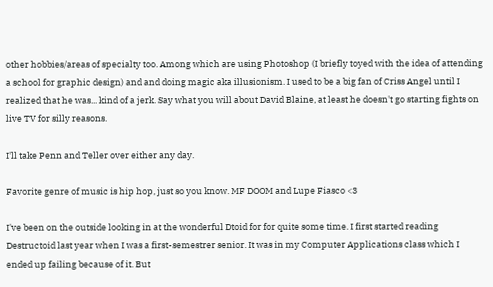other hobbies/areas of specialty too. Among which are using Photoshop (I briefly toyed with the idea of attending a school for graphic design) and and doing magic aka illusionism. I used to be a big fan of Criss Angel until I realized that he was... kind of a jerk. Say what you will about David Blaine, at least he doesn't go starting fights on live TV for silly reasons.

I'll take Penn and Teller over either any day.

Favorite genre of music is hip hop, just so you know. MF DOOM and Lupe Fiasco <3

I've been on the outside looking in at the wonderful Dtoid for for quite some time. I first started reading Destructoid last year when I was a first-semestrer senior. It was in my Computer Applications class which I ended up failing because of it. But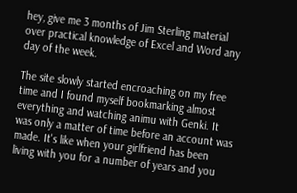hey, give me 3 months of Jim Sterling material over practical knowledge of Excel and Word any day of the week.

The site slowly started encroaching on my free time and I found myself bookmarking almost everything and watching animu with Genki. It was only a matter of time before an account was made. It's like when your girlfriend has been living with you for a number of years and you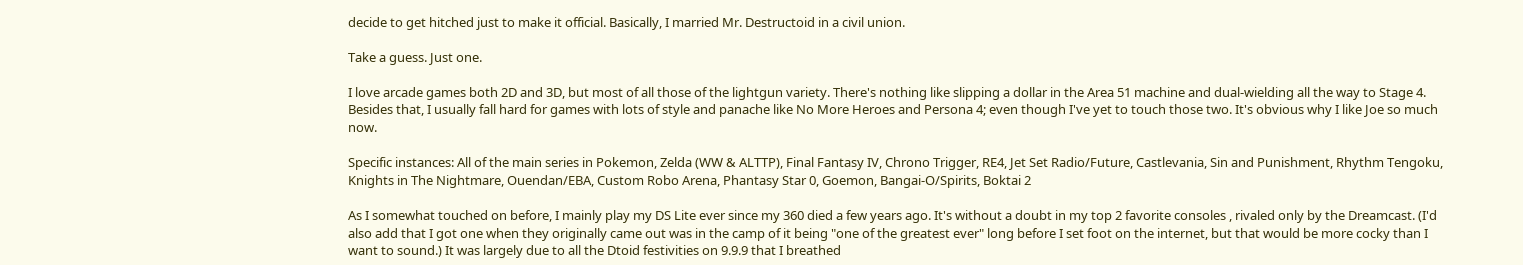decide to get hitched just to make it official. Basically, I married Mr. Destructoid in a civil union.

Take a guess. Just one.

I love arcade games both 2D and 3D, but most of all those of the lightgun variety. There's nothing like slipping a dollar in the Area 51 machine and dual-wielding all the way to Stage 4. Besides that, I usually fall hard for games with lots of style and panache like No More Heroes and Persona 4; even though I've yet to touch those two. It's obvious why I like Joe so much now.

Specific instances: All of the main series in Pokemon, Zelda (WW & ALTTP), Final Fantasy IV, Chrono Trigger, RE4, Jet Set Radio/Future, Castlevania, Sin and Punishment, Rhythm Tengoku, Knights in The Nightmare, Ouendan/EBA, Custom Robo Arena, Phantasy Star 0, Goemon, Bangai-O/Spirits, Boktai 2

As I somewhat touched on before, I mainly play my DS Lite ever since my 360 died a few years ago. It's without a doubt in my top 2 favorite consoles , rivaled only by the Dreamcast. (I'd also add that I got one when they originally came out was in the camp of it being "one of the greatest ever" long before I set foot on the internet, but that would be more cocky than I want to sound.) It was largely due to all the Dtoid festivities on 9.9.9 that I breathed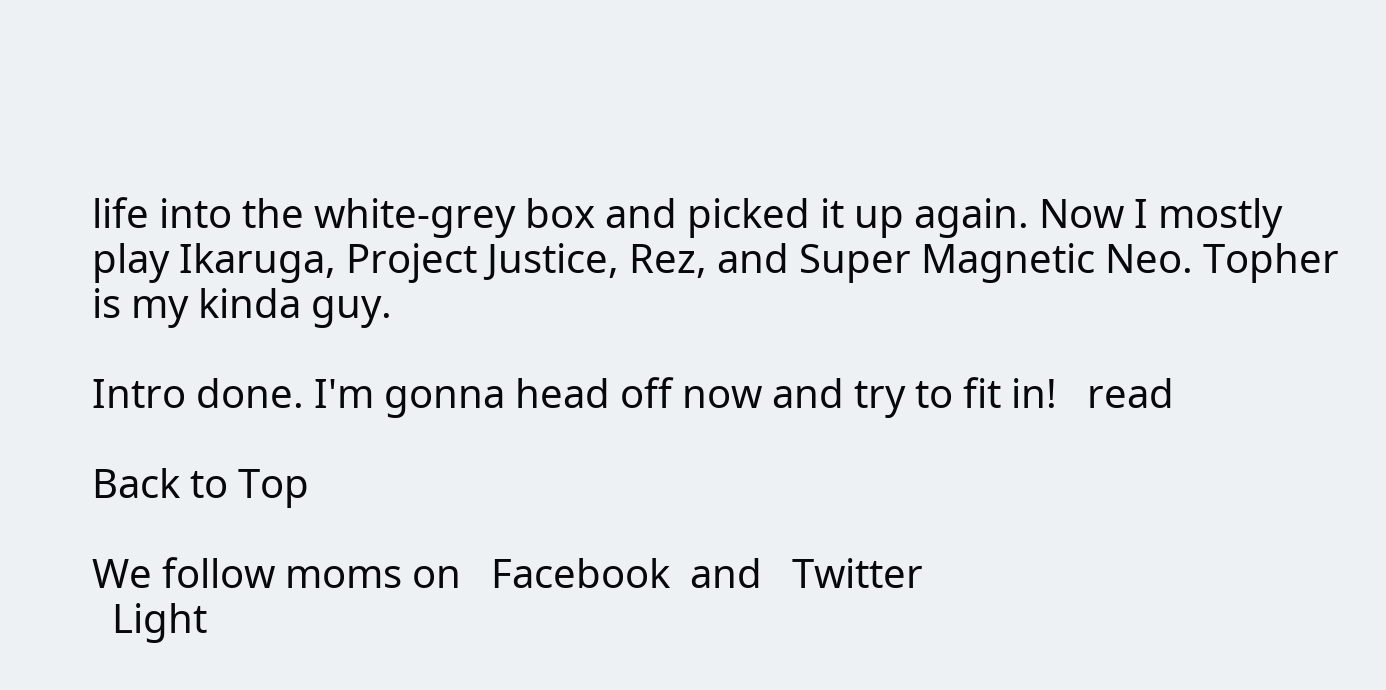life into the white-grey box and picked it up again. Now I mostly play Ikaruga, Project Justice, Rez, and Super Magnetic Neo. Topher is my kinda guy.

Intro done. I'm gonna head off now and try to fit in!   read

Back to Top

We follow moms on   Facebook  and   Twitter
  Light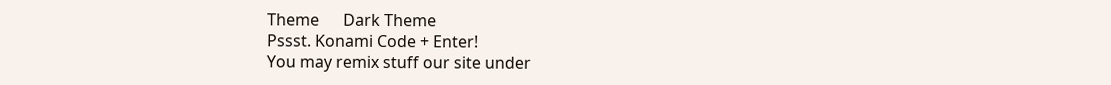Theme      Dark Theme
Pssst. Konami Code + Enter!
You may remix stuff our site under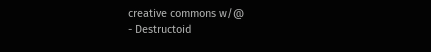creative commons w/@
- Destructoid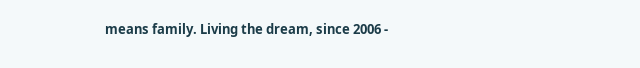means family. Living the dream, since 2006 -